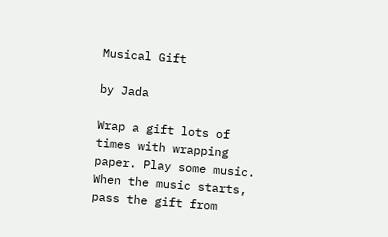Musical Gift

by Jada

Wrap a gift lots of times with wrapping paper. Play some music. When the music starts, pass the gift from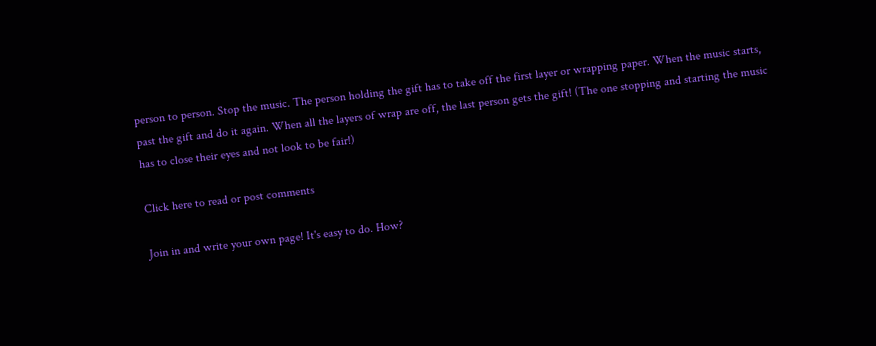person to person. Stop the music. The person holding the gift has to take off the first layer or wrapping paper. When the music starts, past the gift and do it again. When all the layers of wrap are off, the last person gets the gift! (The one stopping and starting the music has to close their eyes and not look to be fair!)

Click here to read or post comments

Join in and write your own page! It's easy to do. How?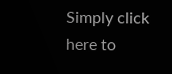Simply click here to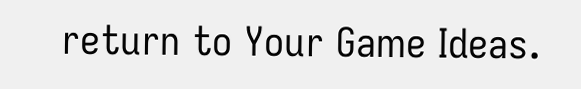return to Your Game Ideas.